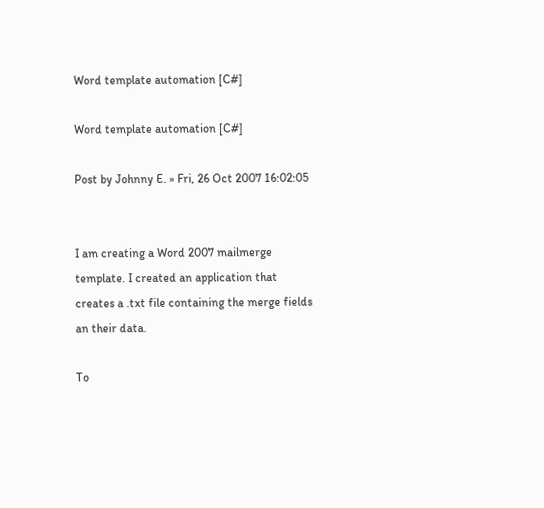Word template automation [C#]

Word template automation [C#]

Post by Johnny E. » Fri, 26 Oct 2007 16:02:05


I am creating a Word 2007 mailmerge template. I created an application that
creates a .txt file containing the merge fields an their data.

To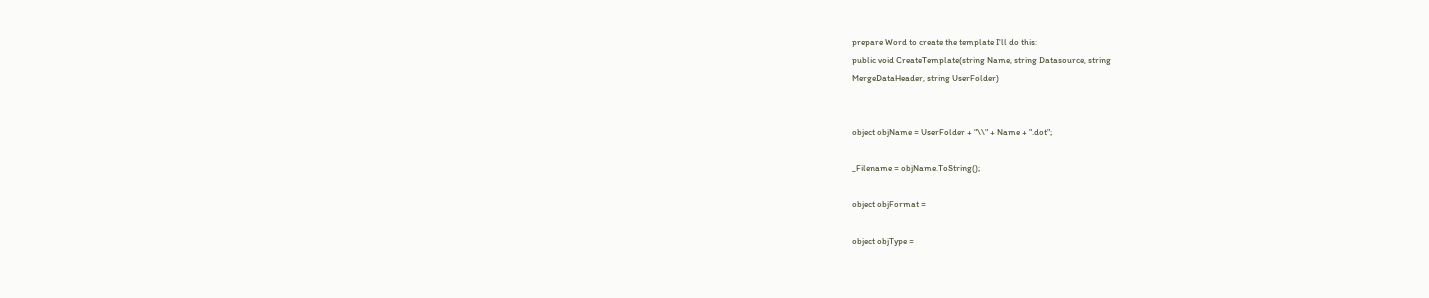prepare Word to create the template I'll do this:
public void CreateTemplate(string Name, string Datasource, string
MergeDataHeader, string UserFolder)


object objName = UserFolder + "\\" + Name + ".dot";

_Filename = objName.ToString();

object objFormat =

object objType =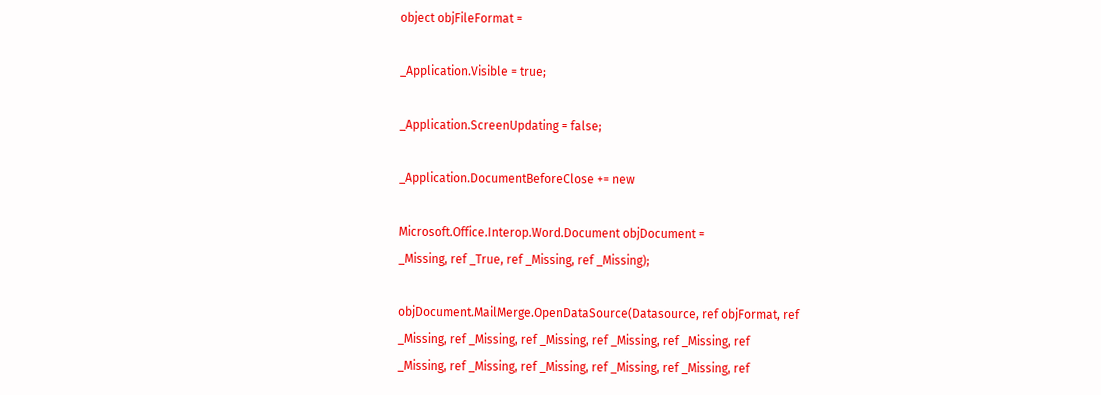object objFileFormat =

_Application.Visible = true;

_Application.ScreenUpdating = false;

_Application.DocumentBeforeClose += new

Microsoft.Office.Interop.Word.Document objDocument =
_Missing, ref _True, ref _Missing, ref _Missing);

objDocument.MailMerge.OpenDataSource(Datasource, ref objFormat, ref
_Missing, ref _Missing, ref _Missing, ref _Missing, ref _Missing, ref
_Missing, ref _Missing, ref _Missing, ref _Missing, ref _Missing, ref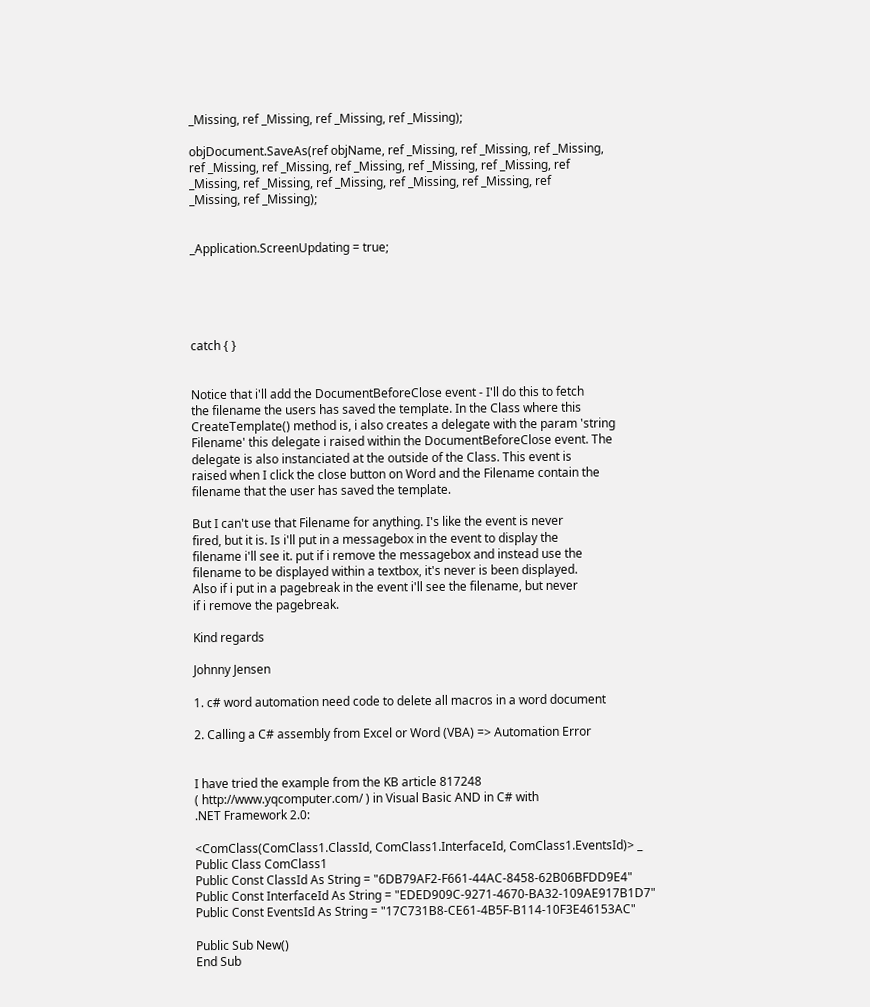_Missing, ref _Missing, ref _Missing, ref _Missing);

objDocument.SaveAs(ref objName, ref _Missing, ref _Missing, ref _Missing,
ref _Missing, ref _Missing, ref _Missing, ref _Missing, ref _Missing, ref
_Missing, ref _Missing, ref _Missing, ref _Missing, ref _Missing, ref
_Missing, ref _Missing);


_Application.ScreenUpdating = true;





catch { }


Notice that i'll add the DocumentBeforeClose event - I'll do this to fetch
the filename the users has saved the template. In the Class where this
CreateTemplate() method is, i also creates a delegate with the param 'string
Filename' this delegate i raised within the DocumentBeforeClose event. The
delegate is also instanciated at the outside of the Class. This event is
raised when I click the close button on Word and the Filename contain the
filename that the user has saved the template.

But I can't use that Filename for anything. I's like the event is never
fired, but it is. Is i'll put in a messagebox in the event to display the
filename i'll see it. put if i remove the messagebox and instead use the
filename to be displayed within a textbox, it's never is been displayed.
Also if i put in a pagebreak in the event i'll see the filename, but never
if i remove the pagebreak.

Kind regards

Johnny Jensen

1. c# word automation need code to delete all macros in a word document

2. Calling a C# assembly from Excel or Word (VBA) => Automation Error


I have tried the example from the KB article 817248
( http://www.yqcomputer.com/ ) in Visual Basic AND in C# with
.NET Framework 2.0:

<ComClass(ComClass1.ClassId, ComClass1.InterfaceId, ComClass1.EventsId)> _
Public Class ComClass1
Public Const ClassId As String = "6DB79AF2-F661-44AC-8458-62B06BFDD9E4"
Public Const InterfaceId As String = "EDED909C-9271-4670-BA32-109AE917B1D7"
Public Const EventsId As String = "17C731B8-CE61-4B5F-B114-10F3E46153AC"

Public Sub New()
End Sub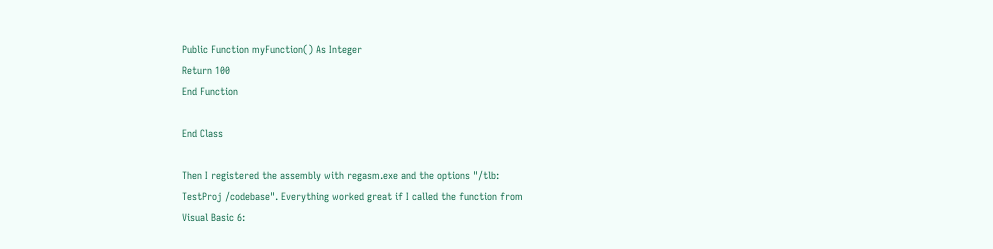Public Function myFunction() As Integer
Return 100
End Function

End Class

Then I registered the assembly with regasm.exe and the options "/tlb:
TestProj /codebase". Everything worked great if I called the function from
Visual Basic 6: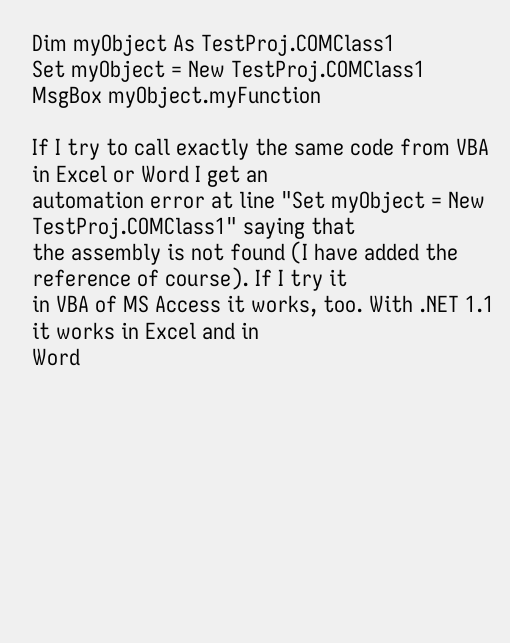Dim myObject As TestProj.COMClass1
Set myObject = New TestProj.COMClass1
MsgBox myObject.myFunction

If I try to call exactly the same code from VBA in Excel or Word I get an
automation error at line "Set myObject = New TestProj.COMClass1" saying that
the assembly is not found (I have added the reference of course). If I try it
in VBA of MS Access it works, too. With .NET 1.1 it works in Excel and in
Word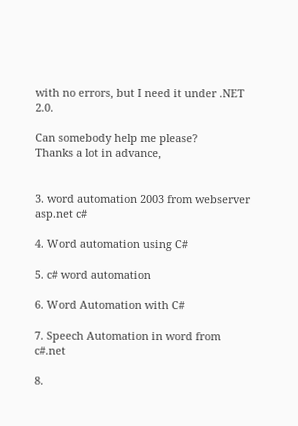with no errors, but I need it under .NET 2.0.

Can somebody help me please?
Thanks a lot in advance,


3. word automation 2003 from webserver asp.net c#

4. Word automation using C#

5. c# word automation

6. Word Automation with C#

7. Speech Automation in word from c#.net

8.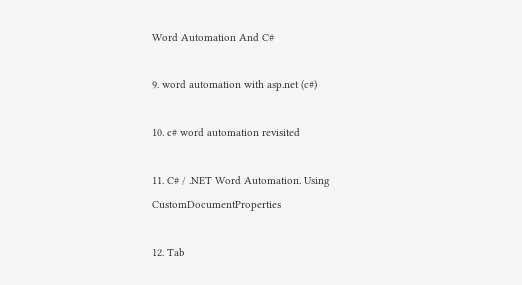Word Automation And C#

9. word automation with asp.net (c#)

10. c# word automation revisited

11. C# / .NET Word Automation. Using CustomDocumentProperties

12. Tab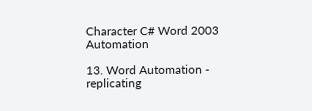Character C# Word 2003 Automation

13. Word Automation - replicating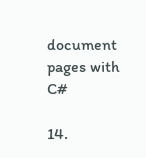document pages with C#

14.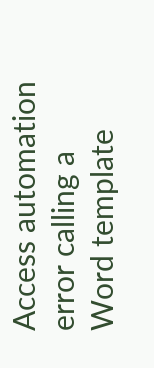Access automation error calling a Word template